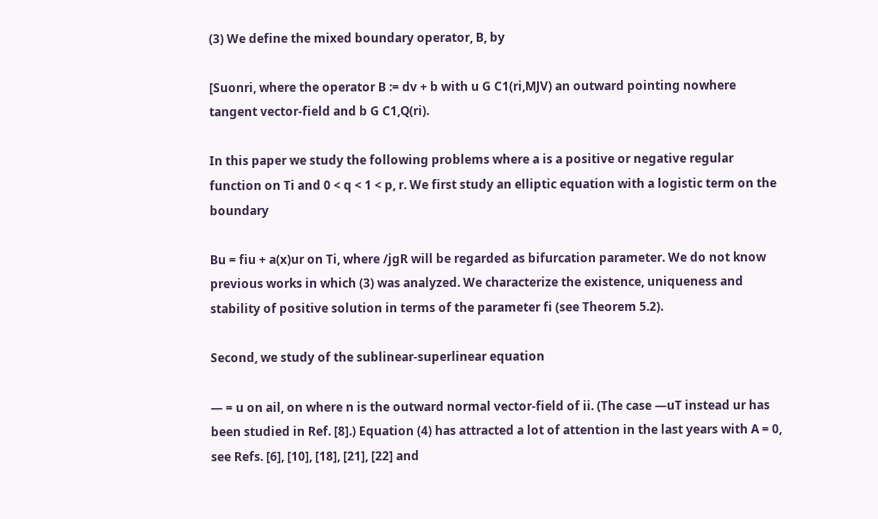(3) We define the mixed boundary operator, B, by

[Suonri, where the operator B := dv + b with u G C1(ri,MJV) an outward pointing nowhere tangent vector-field and b G C1,Q(ri).

In this paper we study the following problems where a is a positive or negative regular function on Ti and 0 < q < 1 < p, r. We first study an elliptic equation with a logistic term on the boundary

Bu = fiu + a(x)ur on Ti, where /jgR will be regarded as bifurcation parameter. We do not know previous works in which (3) was analyzed. We characterize the existence, uniqueness and stability of positive solution in terms of the parameter fi (see Theorem 5.2).

Second, we study of the sublinear-superlinear equation

— = u on ail, on where n is the outward normal vector-field of ii. (The case —uT instead ur has been studied in Ref. [8].) Equation (4) has attracted a lot of attention in the last years with A = 0, see Refs. [6], [10], [18], [21], [22] and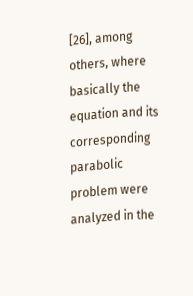[26], among others, where basically the equation and its corresponding parabolic problem were analyzed in the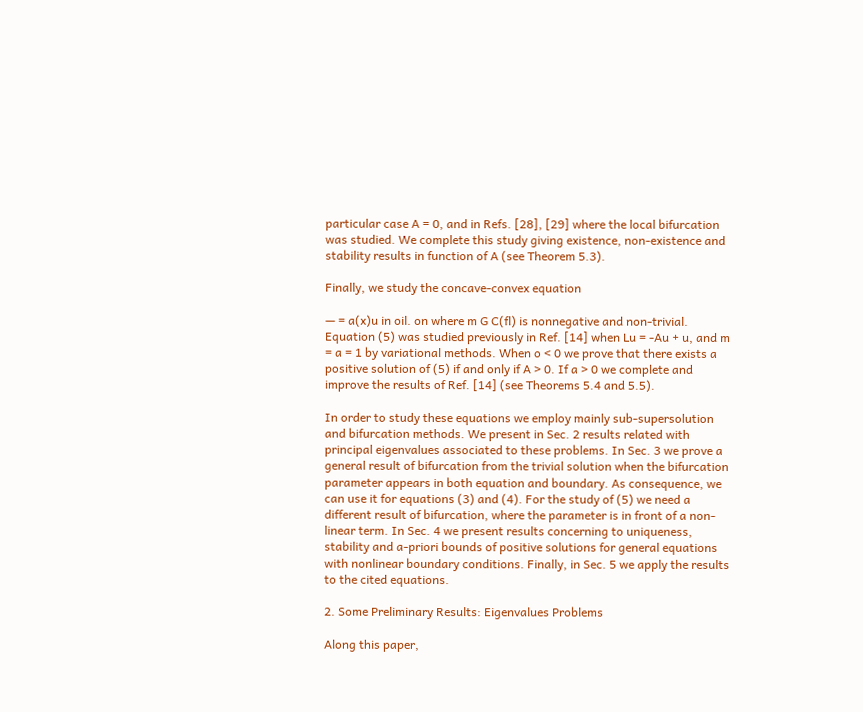particular case A = 0, and in Refs. [28], [29] where the local bifurcation was studied. We complete this study giving existence, non-existence and stability results in function of A (see Theorem 5.3).

Finally, we study the concave-convex equation

— = a(x)u in oil. on where m G C(fl) is nonnegative and non-trivial. Equation (5) was studied previously in Ref. [14] when Lu = -Au + u, and m = a = 1 by variational methods. When o < 0 we prove that there exists a positive solution of (5) if and only if A > 0. If a > 0 we complete and improve the results of Ref. [14] (see Theorems 5.4 and 5.5).

In order to study these equations we employ mainly sub-supersolution and bifurcation methods. We present in Sec. 2 results related with principal eigenvalues associated to these problems. In Sec. 3 we prove a general result of bifurcation from the trivial solution when the bifurcation parameter appears in both equation and boundary. As consequence, we can use it for equations (3) and (4). For the study of (5) we need a different result of bifurcation, where the parameter is in front of a non-linear term. In Sec. 4 we present results concerning to uniqueness, stability and a-priori bounds of positive solutions for general equations with nonlinear boundary conditions. Finally, in Sec. 5 we apply the results to the cited equations.

2. Some Preliminary Results: Eigenvalues Problems

Along this paper,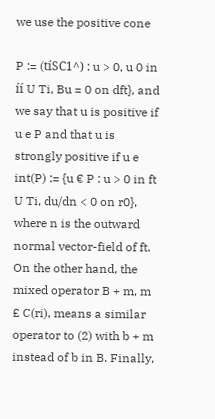we use the positive cone

P := (tíSC1^) : u > 0, u 0 in íí U Ti, Bu = 0 on dft}, and we say that u is positive if u e P and that u is strongly positive if u e int(P) := {u € P : u > 0 in ft U Ti, du/dn < 0 on r0}, where n is the outward normal vector-field of ft. On the other hand, the mixed operator B + m, m £ C(ri), means a similar operator to (2) with b + m instead of b in B. Finally,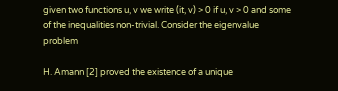given two functions u, v we write (it, v) > 0 if u, v > 0 and some of the inequalities non-trivial. Consider the eigenvalue problem

H. Amann [2] proved the existence of a unique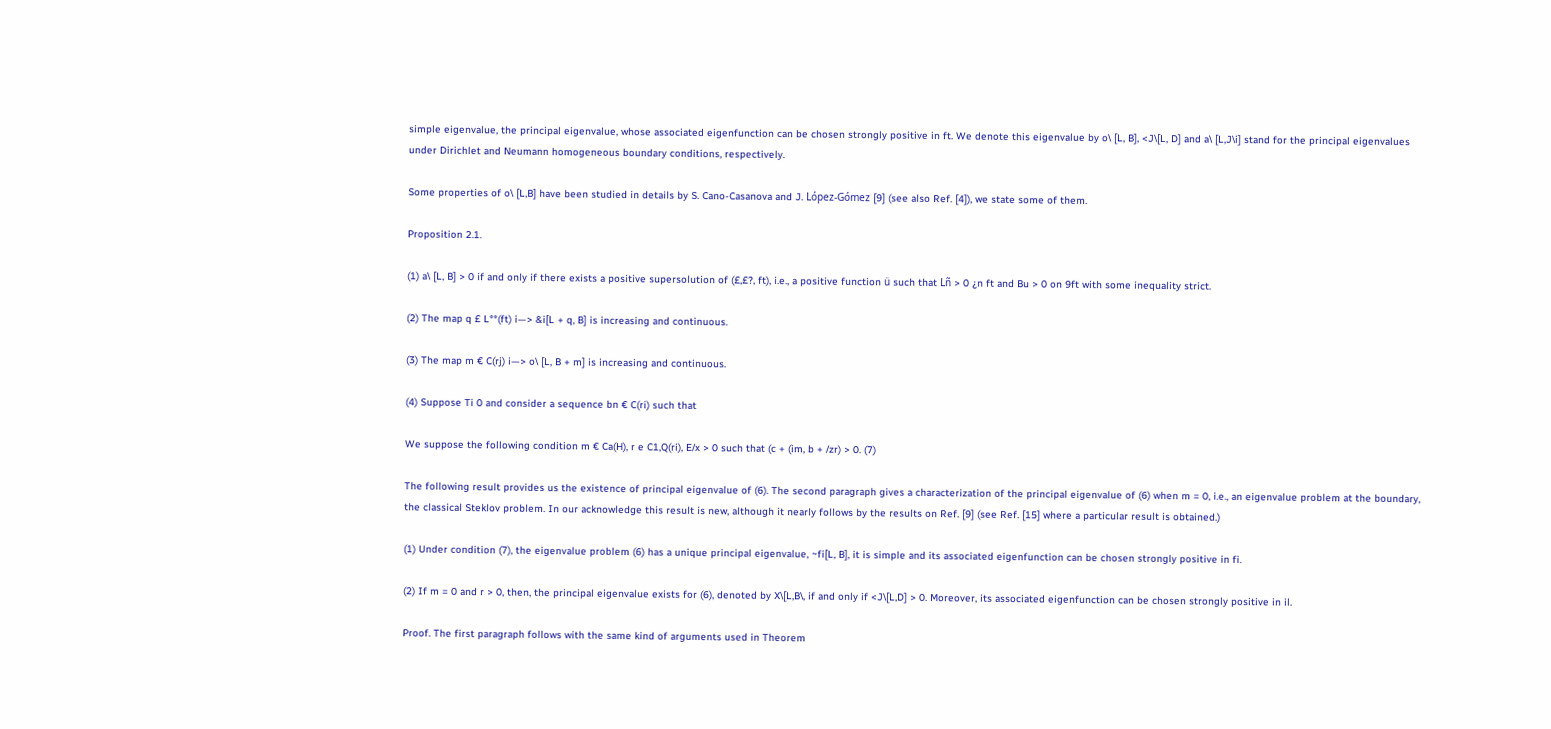simple eigenvalue, the principal eigenvalue, whose associated eigenfunction can be chosen strongly positive in ft. We denote this eigenvalue by o\ [L, B], <J\[L, D] and a\ [L,J\i] stand for the principal eigenvalues under Dirichlet and Neumann homogeneous boundary conditions, respectively.

Some properties of o\ [L,B] have been studied in details by S. Cano-Casanova and J. López-Gómez [9] (see also Ref. [4]), we state some of them.

Proposition 2.1.

(1) a\ [L, B] > 0 if and only if there exists a positive supersolution of (£,£?, ft), i.e., a positive function ü such that Lñ > 0 ¿n ft and Bu > 0 on 9ft with some inequality strict.

(2) The map q £ L°°(ft) i—> &i[L + q, B] is increasing and continuous.

(3) The map m € C(rj) i—> o\ [L, B + m] is increasing and continuous.

(4) Suppose Ti 0 and consider a sequence bn € C(ri) such that

We suppose the following condition m € Ca(H), r e C1,Q(ri), E/x > 0 such that (c + (im, b + /zr) > 0. (7)

The following result provides us the existence of principal eigenvalue of (6). The second paragraph gives a characterization of the principal eigenvalue of (6) when m = 0, i.e., an eigenvalue problem at the boundary, the classical Steklov problem. In our acknowledge this result is new, although it nearly follows by the results on Ref. [9] (see Ref. [15] where a particular result is obtained.)

(1) Under condition (7), the eigenvalue problem (6) has a unique principal eigenvalue, ~fi[L, B], it is simple and its associated eigenfunction can be chosen strongly positive in fi.

(2) If m = 0 and r > 0, then, the principal eigenvalue exists for (6), denoted by X\[L,B\, if and only if <J\[L,D] > 0. Moreover, its associated eigenfunction can be chosen strongly positive in il.

Proof. The first paragraph follows with the same kind of arguments used in Theorem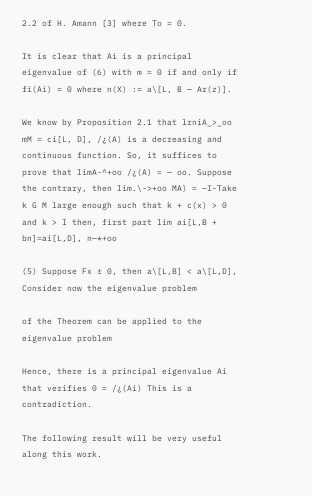2.2 of H. Amann [3] where To = 0.

It is clear that Ai is a principal eigenvalue of (6) with m = 0 if and only if fi(Ai) = 0 where n(X) := a\[L, B — Ar(z)].

We know by Proposition 2.1 that lrniA_>_oo mM = ci[L, D], /¿(A) is a decreasing and continuous function. So, it suffices to prove that limA-^+oo /¿(A) = — oo. Suppose the contrary, then lim.\->+oo MA) = —I-Take k G M large enough such that k + c(x) > 0 and k > I then, first part lim ai[L,B + bn]=ai[L,D], n—*+oo

(5) Suppose Fx ± 0, then a\[L,B] < a\[L,D], Consider now the eigenvalue problem

of the Theorem can be applied to the eigenvalue problem

Hence, there is a principal eigenvalue Ai that verifies 0 = /¿(Ai) This is a contradiction.

The following result will be very useful along this work.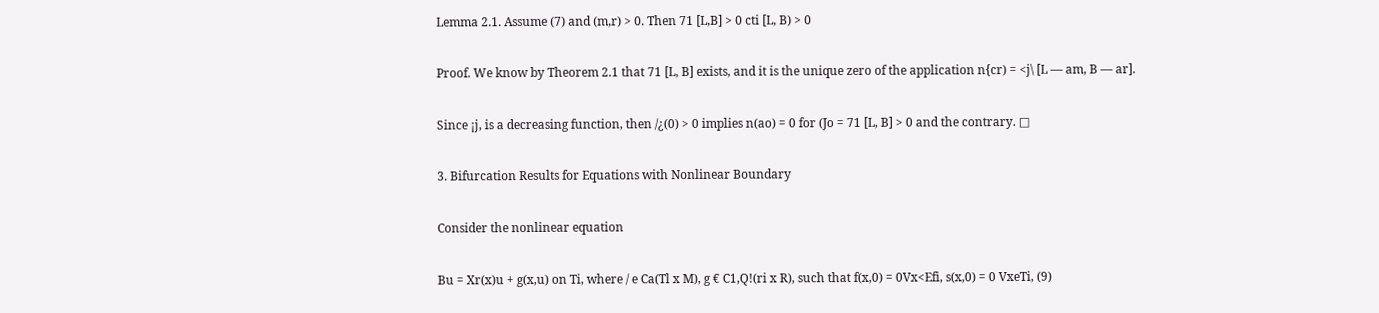Lemma 2.1. Assume (7) and (m,r) > 0. Then 71 [L,B] > 0 cti [L, B) > 0

Proof. We know by Theorem 2.1 that 71 [L, B] exists, and it is the unique zero of the application n{cr) = <j\ [L — am, B — ar].

Since ¡j, is a decreasing function, then /¿(0) > 0 implies n(ao) = 0 for (Jo = 71 [L, B] > 0 and the contrary. □

3. Bifurcation Results for Equations with Nonlinear Boundary

Consider the nonlinear equation

Bu = Xr(x)u + g(x,u) on Ti, where / e Ca(Tl x M), g € C1,Q!(ri x R), such that f(x,0) = 0Vx<Efi, s(x,0) = 0 VxeTi, (9)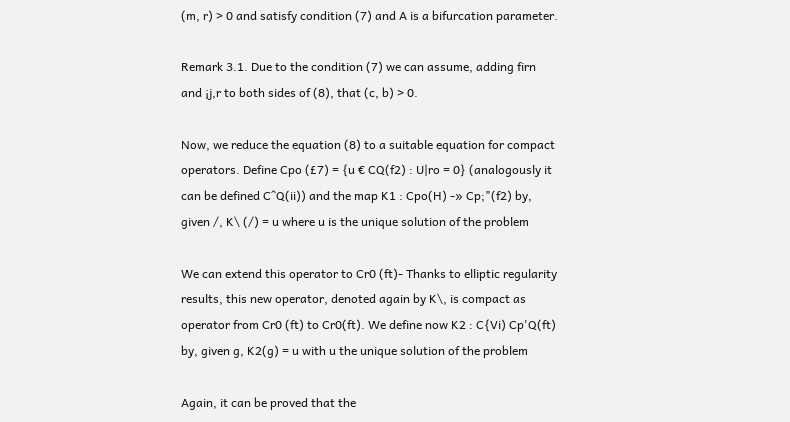(m, r) > 0 and satisfy condition (7) and A is a bifurcation parameter.

Remark 3.1. Due to the condition (7) we can assume, adding firn and ¡j,r to both sides of (8), that (c, b) > 0.

Now, we reduce the equation (8) to a suitable equation for compact operators. Define Cpo (£7) = {u € CQ(f2) : U|ro = 0} (analogously it can be defined C^Q(ii)) and the map K1 : Cpo(H) -» Cp;"(f2) by, given /, K\ (/) = u where u is the unique solution of the problem

We can extend this operator to Cr0 (ft)- Thanks to elliptic regularity results, this new operator, denoted again by K\, is compact as operator from Cr0 (ft) to Cr0(ft). We define now K2 : C{Vi) Cp'Q(ft) by, given g, K2(g) = u with u the unique solution of the problem

Again, it can be proved that the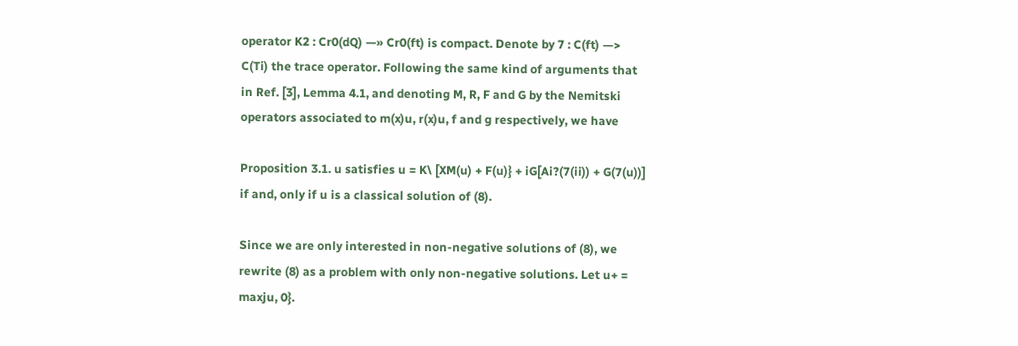operator K2 : Cr0(dQ) —» Cr0(ft) is compact. Denote by 7 : C(ft) —> C(Ti) the trace operator. Following the same kind of arguments that in Ref. [3], Lemma 4.1, and denoting M, R, F and G by the Nemitski operators associated to m(x)u, r(x)u, f and g respectively, we have

Proposition 3.1. u satisfies u = K\ [XM(u) + F(u)} + iG[Ai?(7(ii)) + G(7(u))] if and, only if u is a classical solution of (8).

Since we are only interested in non-negative solutions of (8), we rewrite (8) as a problem with only non-negative solutions. Let u+ = maxju, 0}.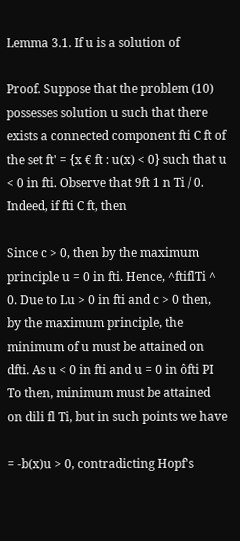Lemma 3.1. If u is a solution of

Proof. Suppose that the problem (10) possesses solution u such that there exists a connected component fti C ft of the set ft' = {x € ft : u(x) < 0} such that u < 0 in fti. Observe that 9ft 1 n Ti / 0. Indeed, if fti C ft, then

Since c > 0, then by the maximum principle u = 0 in fti. Hence, ^ftiflTi ^ 0. Due to Lu > 0 in fti and c > 0 then, by the maximum principle, the minimum of u must be attained on dfti. As u < 0 in fti and u = 0 in ôfti PI To then, minimum must be attained on dili fl Ti, but in such points we have

= -b(x)u > 0, contradicting Hopf's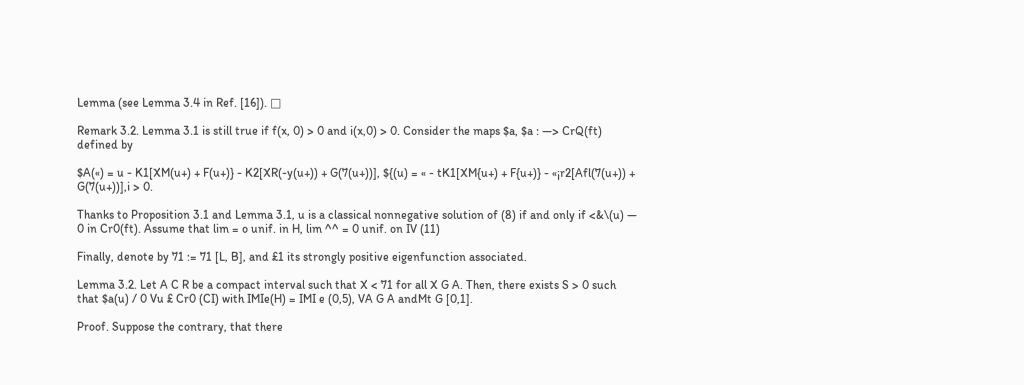Lemma (see Lemma 3.4 in Ref. [16]). □

Remark 3.2. Lemma 3.1 is still true if f(x, 0) > 0 and i(x,0) > 0. Consider the maps $a, $a : —> CrQ(ft) defined by

$A(«) = u - K1[XM(u+) + F(u+)} - K2[XR(-y(u+)) + G(7(u+))], ${(u) = « - tK1[XM{u+) + F{u+)} - «¡r2[Afl(7(u+)) + G(7(u+))],i > 0.

Thanks to Proposition 3.1 and Lemma 3.1, u is a classical nonnegative solution of (8) if and only if <&\(u) — 0 in Cr0(ft). Assume that lim = o unif. in H, lim ^^ = 0 unif. on IV (11)

Finally, denote by 71 := 71 [L, B], and £1 its strongly positive eigenfunction associated.

Lemma 3.2. Let A C R be a compact interval such that X < 71 for all X G A. Then, there exists S > 0 such that $a(u) / 0 Vu £ Cr0 (CI) with IMIe(H) = IMI e (0,5), VA G A andMt G [0,1].

Proof. Suppose the contrary, that there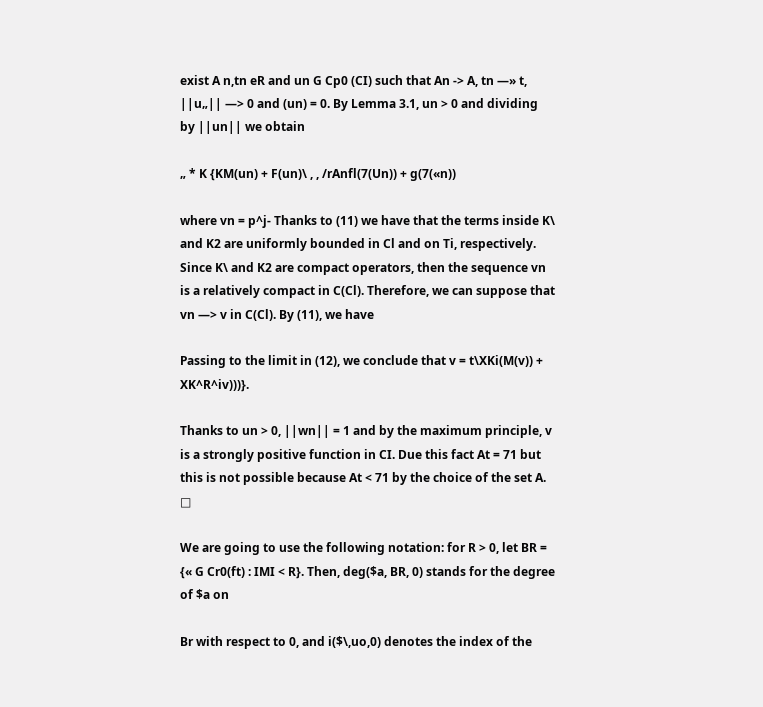exist A n,tn eR and un G Cp0 (CI) such that An -> A, tn —» t, ||u„|| —> 0 and (un) = 0. By Lemma 3.1, un > 0 and dividing by ||un|| we obtain

„ * K {KM(un) + F(un)\ , , /rAnfl(7(Un)) + g(7(«n))

where vn = p^j- Thanks to (11) we have that the terms inside K\ and K2 are uniformly bounded in Cl and on Ti, respectively. Since K\ and K2 are compact operators, then the sequence vn is a relatively compact in C(Cl). Therefore, we can suppose that vn —> v in C(Cl). By (11), we have

Passing to the limit in (12), we conclude that v = t\XKi(M(v)) + XK^R^iv)))}.

Thanks to un > 0, ||wn|| = 1 and by the maximum principle, v is a strongly positive function in CI. Due this fact At = 71 but this is not possible because At < 71 by the choice of the set A. □

We are going to use the following notation: for R > 0, let BR = {« G Cr0(ft) : IMI < R}. Then, deg($a, BR, 0) stands for the degree of $a on

Br with respect to 0, and i($\,uo,0) denotes the index of the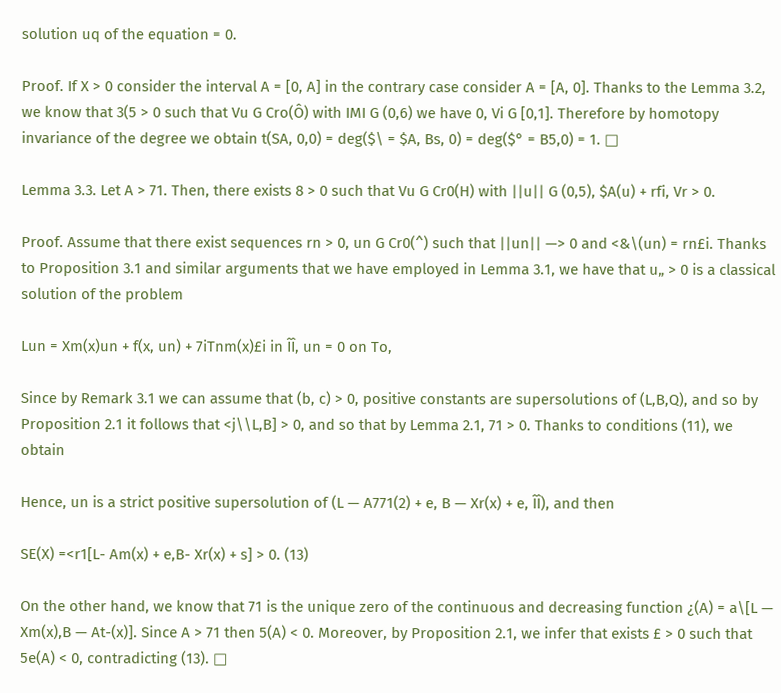solution uq of the equation = 0.

Proof. If X > 0 consider the interval A = [0, A] in the contrary case consider A = [A, 0]. Thanks to the Lemma 3.2, we know that 3(5 > 0 such that Vu G Cro(Ô) with IMI G (0,6) we have 0, Vi G [0,1]. Therefore by homotopy invariance of the degree we obtain t(SA, 0,0) = deg($\ = $A, Bs, 0) = deg($° = B5,0) = 1. □

Lemma 3.3. Let A > 71. Then, there exists 8 > 0 such that Vu G Cr0(H) with ||u|| G (0,5), $A(u) + rfi, Vr > 0.

Proof. Assume that there exist sequences rn > 0, un G Cr0(^) such that ||un|| —> 0 and <&\(un) = rn£i. Thanks to Proposition 3.1 and similar arguments that we have employed in Lemma 3.1, we have that u„ > 0 is a classical solution of the problem

Lun = Xm(x)un + f(x, un) + 7iTnm(x)£i in ÎÎ, un = 0 on To,

Since by Remark 3.1 we can assume that (b, c) > 0, positive constants are supersolutions of (L,B,Q), and so by Proposition 2.1 it follows that <j\\L,B] > 0, and so that by Lemma 2.1, 71 > 0. Thanks to conditions (11), we obtain

Hence, un is a strict positive supersolution of (L — A771(2) + e, B — Xr(x) + e, ÎÎ), and then

SE(X) =<r1[L- Am(x) + e,B- Xr(x) + s] > 0. (13)

On the other hand, we know that 71 is the unique zero of the continuous and decreasing function ¿(A) = a\[L — Xm(x),B — At-(x)]. Since A > 71 then 5(A) < 0. Moreover, by Proposition 2.1, we infer that exists £ > 0 such that 5e(A) < 0, contradicting (13). □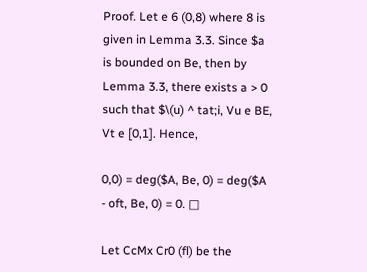Proof. Let e 6 (0,8) where 8 is given in Lemma 3.3. Since $a is bounded on Be, then by Lemma 3.3, there exists a > 0 such that $\(u) ^ tat;i, Vu e BE, Vt e [0,1]. Hence,

0,0) = deg($A, Be, 0) = deg($A - oft, Be, 0) = 0. □

Let CcMx Cr0 (fl) be the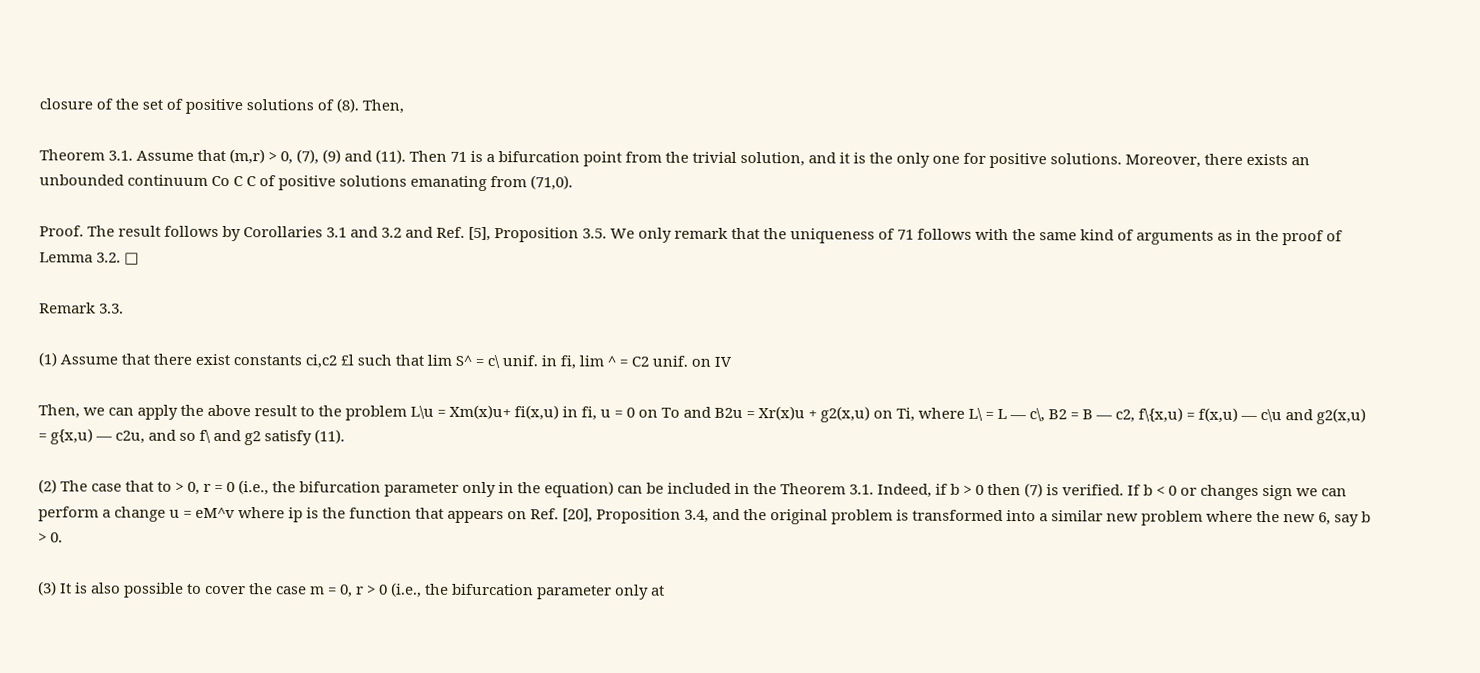closure of the set of positive solutions of (8). Then,

Theorem 3.1. Assume that (m,r) > 0, (7), (9) and (11). Then 71 is a bifurcation point from the trivial solution, and it is the only one for positive solutions. Moreover, there exists an unbounded continuum Co C C of positive solutions emanating from (71,0).

Proof. The result follows by Corollaries 3.1 and 3.2 and Ref. [5], Proposition 3.5. We only remark that the uniqueness of 71 follows with the same kind of arguments as in the proof of Lemma 3.2. □

Remark 3.3.

(1) Assume that there exist constants ci,c2 £l such that lim S^ = c\ unif. in fi, lim ^ = C2 unif. on IV

Then, we can apply the above result to the problem L\u = Xm(x)u+ fi(x,u) in fi, u = 0 on To and B2u = Xr(x)u + g2(x,u) on Ti, where L\ = L — c\, B2 = B — c2, f\{x,u) = f(x,u) — c\u and g2(x,u) = g{x,u) — c2u, and so f\ and g2 satisfy (11).

(2) The case that to > 0, r = 0 (i.e., the bifurcation parameter only in the equation) can be included in the Theorem 3.1. Indeed, if b > 0 then (7) is verified. If b < 0 or changes sign we can perform a change u = eM^v where ip is the function that appears on Ref. [20], Proposition 3.4, and the original problem is transformed into a similar new problem where the new 6, say b > 0.

(3) It is also possible to cover the case m = 0, r > 0 (i.e., the bifurcation parameter only at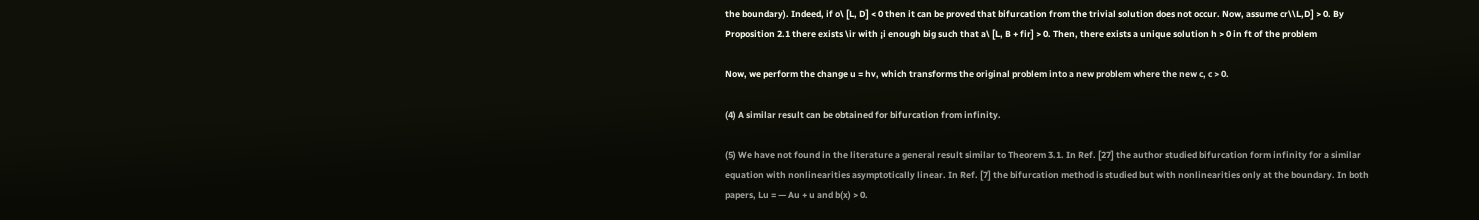the boundary). Indeed, if o\ [L, D] < 0 then it can be proved that bifurcation from the trivial solution does not occur. Now, assume cr\\L,D] > 0. By Proposition 2.1 there exists \ir with ¡i enough big such that a\ [L, B + fir] > 0. Then, there exists a unique solution h > 0 in ft of the problem

Now, we perform the change u = hv, which transforms the original problem into a new problem where the new c, c > 0.

(4) A similar result can be obtained for bifurcation from infinity.

(5) We have not found in the literature a general result similar to Theorem 3.1. In Ref. [27] the author studied bifurcation form infinity for a similar equation with nonlinearities asymptotically linear. In Ref. [7] the bifurcation method is studied but with nonlinearities only at the boundary. In both papers, Lu = — Au + u and b(x) > 0.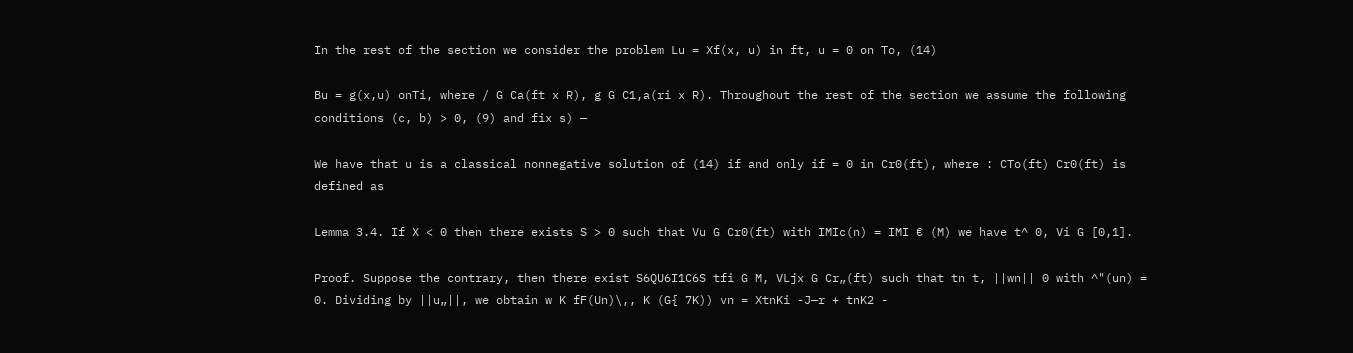In the rest of the section we consider the problem Lu = Xf(x, u) in ft, u = 0 on To, (14)

Bu = g(x,u) onTi, where / G Ca(ft x R), g G C1,a(ri x R). Throughout the rest of the section we assume the following conditions (c, b) > 0, (9) and fix s) —

We have that u is a classical nonnegative solution of (14) if and only if = 0 in Cr0(ft), where : CTo(ft) Cr0(ft) is defined as

Lemma 3.4. If X < 0 then there exists S > 0 such that Vu G Cr0(ft) with IMIc(n) = IMI € (M) we have t^ 0, Vi G [0,1].

Proof. Suppose the contrary, then there exist S6QU6I1C6S tfi G M, VLjx G Cr„(ft) such that tn t, ||wn|| 0 with ^"(un) = 0. Dividing by ||u„||, we obtain w K fF(Un)\,, K (G{ 7K)) vn = XtnKi -J—r + tnK2 -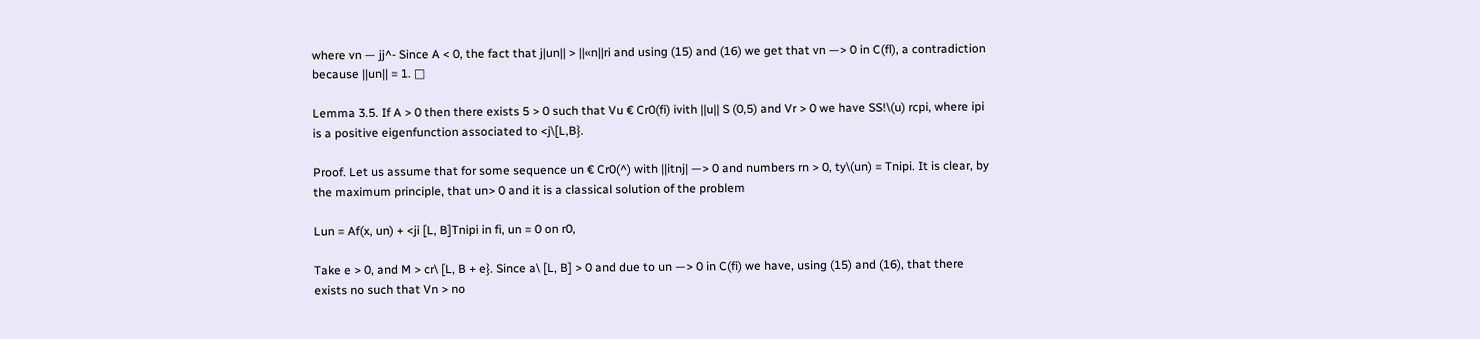where vn — jj^- Since A < 0, the fact that j|un|| > ||«n||ri and using (15) and (16) we get that vn —> 0 in C(fl), a contradiction because ||un|| = 1. □

Lemma 3.5. If A > 0 then there exists 5 > 0 such that Vu € Cr0(fi) ivith ||u|| S (0,5) and Vr > 0 we have SS!\(u) rcpi, where ipi is a positive eigenfunction associated to <j\[L,B}.

Proof. Let us assume that for some sequence un € Cr0(^) with ||itnj| —> 0 and numbers rn > 0, ty\(un) = Tnipi. It is clear, by the maximum principle, that un> 0 and it is a classical solution of the problem

Lun = Af(x, un) + <ji [L, B]Tnipi in fi, un = 0 on r0,

Take e > 0, and M > cr\ [L, B + e}. Since a\ [L, B] > 0 and due to un —> 0 in C(fi) we have, using (15) and (16), that there exists no such that Vn > no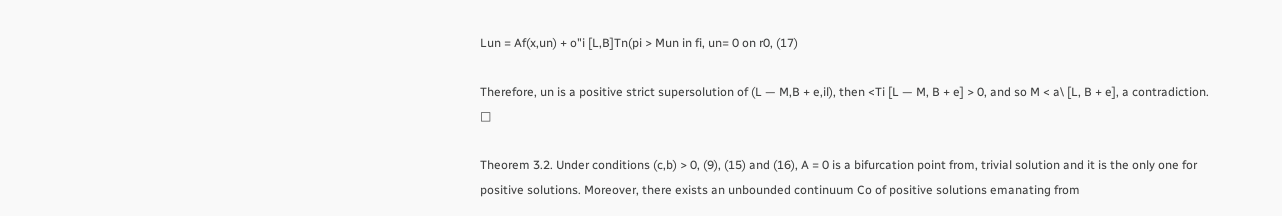Lun = Af(x,un) + o"i [L,B]Tn(pi > Mun in fi, un= 0 on r0, (17)

Therefore, un is a positive strict supersolution of (L — M,B + e,il), then <Ti [L — M, B + e] > 0, and so M < a\ [L, B + e], a contradiction. □

Theorem 3.2. Under conditions (c,b) > 0, (9), (15) and (16), A = 0 is a bifurcation point from, trivial solution and it is the only one for positive solutions. Moreover, there exists an unbounded continuum Co of positive solutions emanating from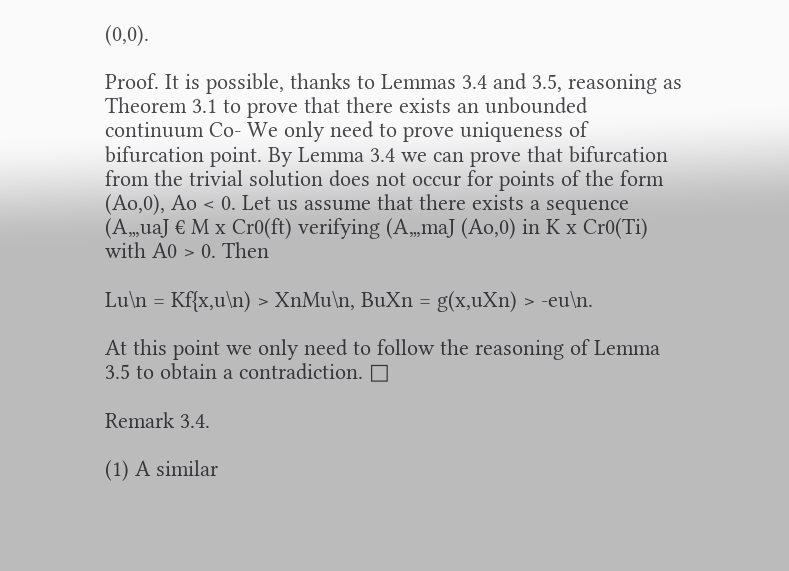(0,0).

Proof. It is possible, thanks to Lemmas 3.4 and 3.5, reasoning as Theorem 3.1 to prove that there exists an unbounded continuum Co- We only need to prove uniqueness of bifurcation point. By Lemma 3.4 we can prove that bifurcation from the trivial solution does not occur for points of the form (Ao,0), Ao < 0. Let us assume that there exists a sequence (A„,uaJ € M x Cr0(ft) verifying (A„,maJ (Ao,0) in K x Cr0(Ti) with A0 > 0. Then

Lu\n = Kf{x,u\n) > XnMu\n, BuXn = g(x,uXn) > -eu\n.

At this point we only need to follow the reasoning of Lemma 3.5 to obtain a contradiction. □

Remark 3.4.

(1) A similar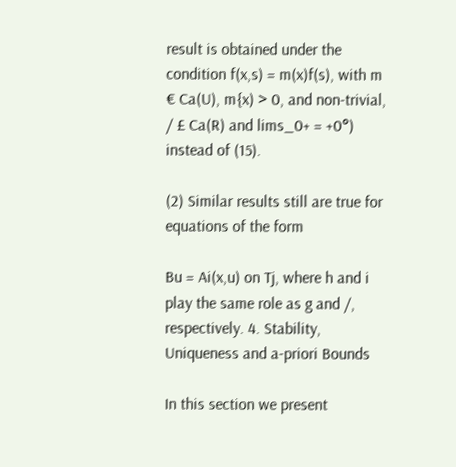result is obtained under the condition f(x,s) = m(x)f(s), with m € Ca(U), m{x) > 0, and non-trivial, / £ Ca(R) and lims_0+ = +0°) instead of (15).

(2) Similar results still are true for equations of the form

Bu = Ai(x,u) on Tj, where h and i play the same role as g and /, respectively. 4. Stability, Uniqueness and a-priori Bounds

In this section we present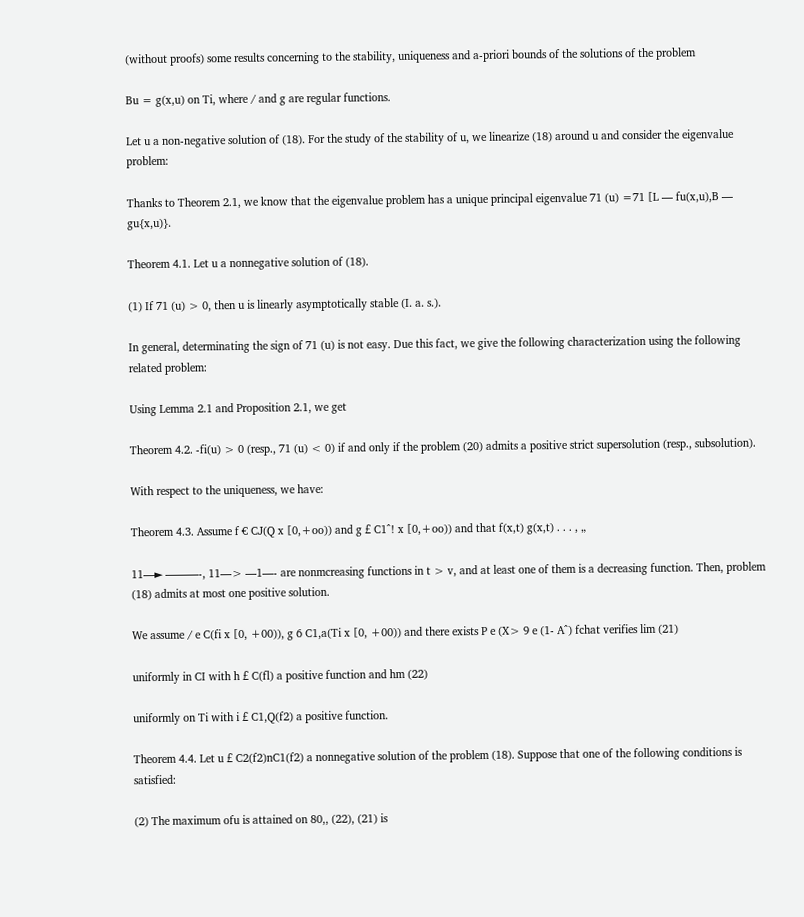(without proofs) some results concerning to the stability, uniqueness and a-priori bounds of the solutions of the problem

Bu = g(x,u) on Ti, where / and g are regular functions.

Let u a non-negative solution of (18). For the study of the stability of u, we linearize (18) around u and consider the eigenvalue problem:

Thanks to Theorem 2.1, we know that the eigenvalue problem has a unique principal eigenvalue 71 (u) =71 [L — fu(x,u),B — gu{x,u)}.

Theorem 4.1. Let u a nonnegative solution of (18).

(1) If 71 (u) > 0, then u is linearly asymptotically stable (I. a. s.).

In general, determinating the sign of 71 (u) is not easy. Due this fact, we give the following characterization using the following related problem:

Using Lemma 2.1 and Proposition 2.1, we get

Theorem 4.2. -fi(u) > 0 (resp., 71 (u) < 0) if and only if the problem (20) admits a positive strict supersolution (resp., subsolution).

With respect to the uniqueness, we have:

Theorem 4.3. Assume f € CJ(Q x [0,+oo)) and g £ C1^! x [0,+oo)) and that f(x,t) g(x,t) . . . , „

11—► ———-, 11—> —1—- are nonmcreasing functions in t > v, and at least one of them is a decreasing function. Then, problem (18) admits at most one positive solution.

We assume / e C(fi x [0, +00)), g 6 C1,a(Ti x [0, +00)) and there exists P e (X> 9 e (1- A^) fchat verifies lim (21)

uniformly in CI with h £ C(fl) a positive function and hm (22)

uniformly on Ti with i £ C1,Q(f2) a positive function.

Theorem 4.4. Let u £ C2(f2)nC1(f2) a nonnegative solution of the problem (18). Suppose that one of the following conditions is satisfied:

(2) The maximum ofu is attained on 80,, (22), (21) is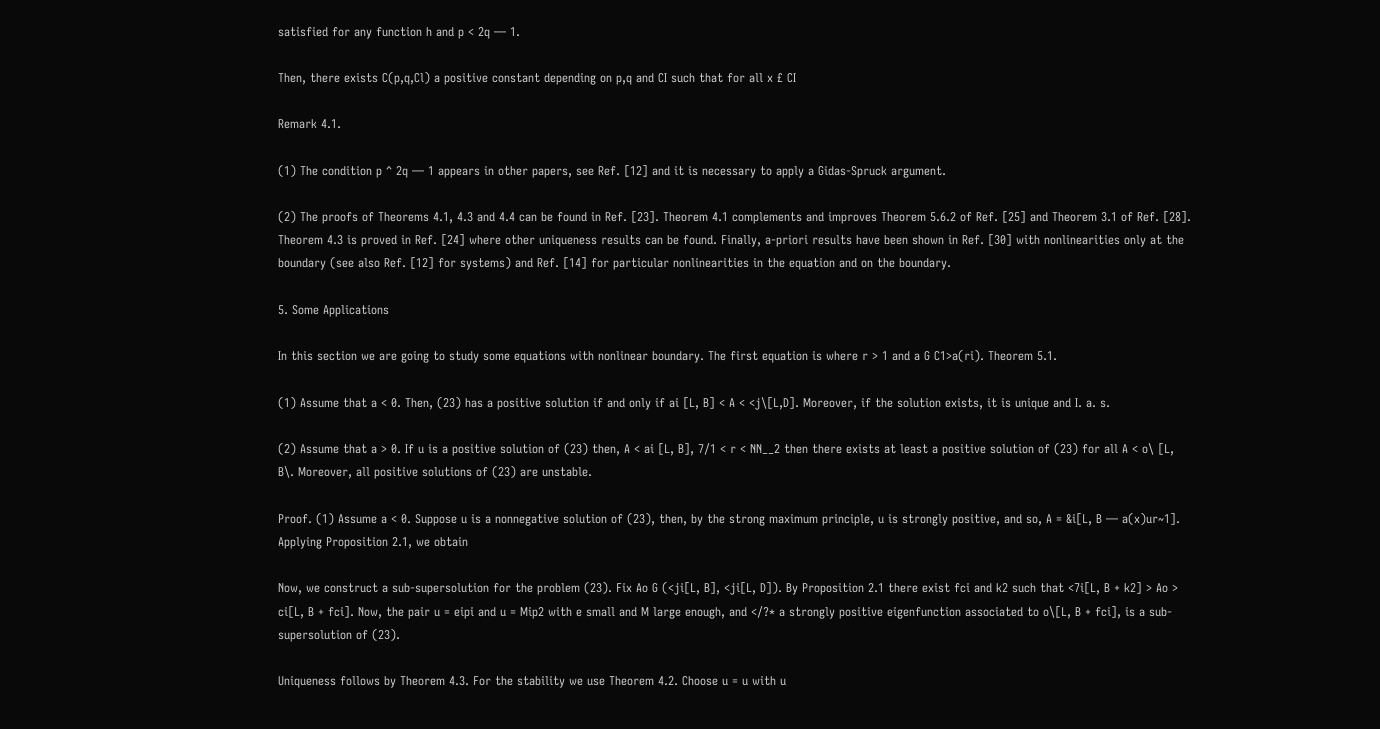satisfied for any function h and p < 2q — 1.

Then, there exists C(p,q,Cl) a positive constant depending on p,q and CI such that for all x £ CI

Remark 4.1.

(1) The condition p ^ 2q — 1 appears in other papers, see Ref. [12] and it is necessary to apply a Gidas-Spruck argument.

(2) The proofs of Theorems 4.1, 4.3 and 4.4 can be found in Ref. [23]. Theorem 4.1 complements and improves Theorem 5.6.2 of Ref. [25] and Theorem 3.1 of Ref. [28]. Theorem 4.3 is proved in Ref. [24] where other uniqueness results can be found. Finally, a-priori results have been shown in Ref. [30] with nonlinearities only at the boundary (see also Ref. [12] for systems) and Ref. [14] for particular nonlinearities in the equation and on the boundary.

5. Some Applications

In this section we are going to study some equations with nonlinear boundary. The first equation is where r > 1 and a G C1>a(ri). Theorem 5.1.

(1) Assume that a < 0. Then, (23) has a positive solution if and only if ai [L, B] < A < <j\[L,D]. Moreover, if the solution exists, it is unique and I. a. s.

(2) Assume that a > 0. If u is a positive solution of (23) then, A < ai [L, B], 7/1 < r < NN__2 then there exists at least a positive solution of (23) for all A < o\ [L, B\. Moreover, all positive solutions of (23) are unstable.

Proof. (1) Assume a < 0. Suppose u is a nonnegative solution of (23), then, by the strong maximum principle, u is strongly positive, and so, A = &i[L, B — a(x)ur~1]. Applying Proposition 2.1, we obtain

Now, we construct a sub-supersolution for the problem (23). Fix Ao G (<ji[L, B], <ji[L, D]). By Proposition 2.1 there exist fci and k2 such that <7i[L, B + k2] > Ao > ci[L, B + fci]. Now, the pair u = eipi and u = Mip2 with e small and M large enough, and </?* a strongly positive eigenfunction associated to o\[L, B + fci], is a sub-supersolution of (23).

Uniqueness follows by Theorem 4.3. For the stability we use Theorem 4.2. Choose u = u with u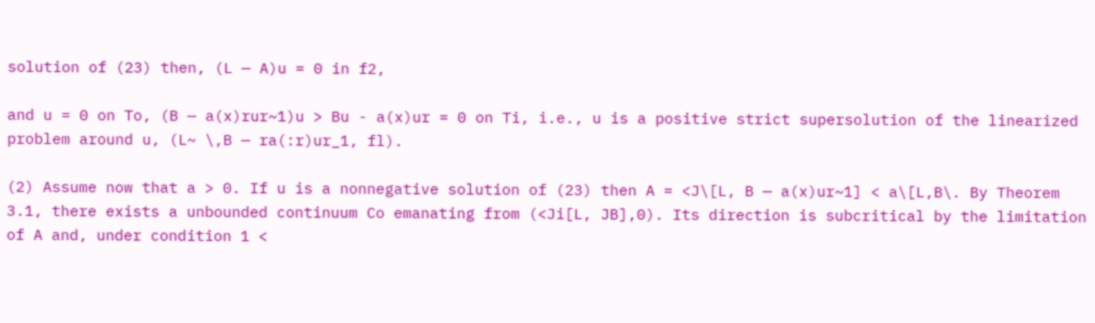solution of (23) then, (L — A)u = 0 in f2,

and u = 0 on To, (B — a(x)rur~1)u > Bu - a(x)ur = 0 on Ti, i.e., u is a positive strict supersolution of the linearized problem around u, (L~ \,B — ra(:r)ur_1, fl).

(2) Assume now that a > 0. If u is a nonnegative solution of (23) then A = <J\[L, B — a(x)ur~1] < a\[L,B\. By Theorem 3.1, there exists a unbounded continuum Co emanating from (<Ji[L, JB],0). Its direction is subcritical by the limitation of A and, under condition 1 <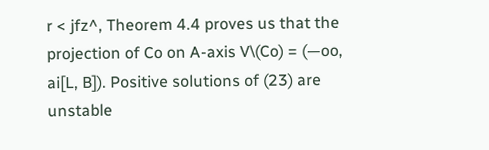r < jfz^, Theorem 4.4 proves us that the projection of Co on A-axis V\(Co) = (—oo, ai[L, B]). Positive solutions of (23) are unstable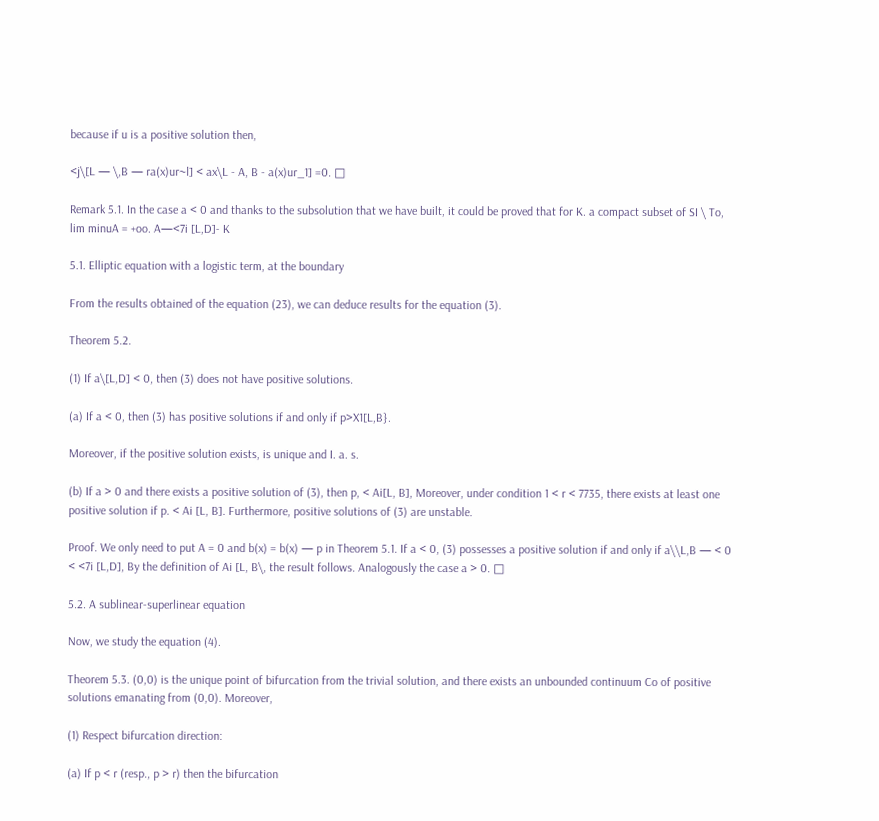because if u is a positive solution then,

<j\[L — \,B — ra(x)ur~l] < ax\L - A, B - a(x)ur_1] =0. □

Remark 5.1. In the case a < 0 and thanks to the subsolution that we have built, it could be proved that for K. a compact subset of SI \ To, lim minuA = +oo. A—<7i [L,D]- K

5.1. Elliptic equation with a logistic term, at the boundary

From the results obtained of the equation (23), we can deduce results for the equation (3).

Theorem 5.2.

(1) If a\[L,D] < 0, then (3) does not have positive solutions.

(a) If a < 0, then (3) has positive solutions if and only if p>X1[L,B}.

Moreover, if the positive solution exists, is unique and I. a. s.

(b) If a > 0 and there exists a positive solution of (3), then p, < Ai[L, B], Moreover, under condition 1 < r < 7735, there exists at least one positive solution if p. < Ai [L, B]. Furthermore, positive solutions of (3) are unstable.

Proof. We only need to put A = 0 and b(x) = b(x) — p in Theorem 5.1. If a < 0, (3) possesses a positive solution if and only if a\\L,B — < 0 < <7i [L,D], By the definition of Ai [L, B\, the result follows. Analogously the case a > 0. □

5.2. A sublinear-superlinear equation

Now, we study the equation (4).

Theorem 5.3. (0,0) is the unique point of bifurcation from the trivial solution, and there exists an unbounded continuum Co of positive solutions emanating from (0,0). Moreover,

(1) Respect bifurcation direction:

(a) If p < r (resp., p > r) then the bifurcation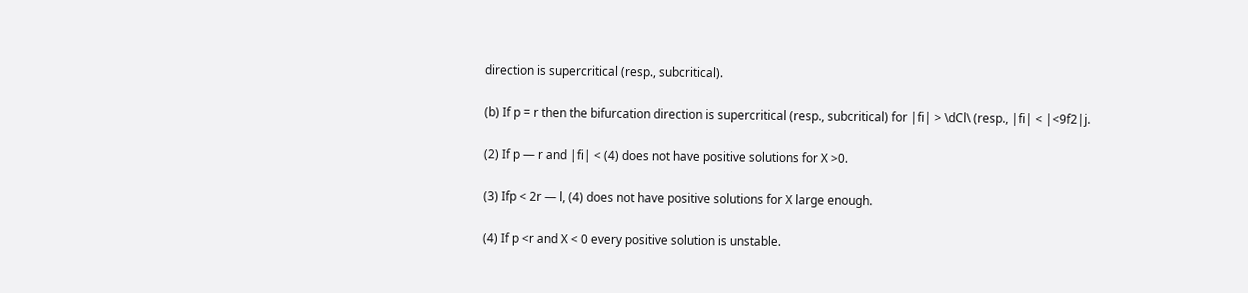direction is supercritical (resp., subcritical).

(b) If p = r then the bifurcation direction is supercritical (resp., subcritical) for |fi| > \dCl\ (resp., |fi| < |<9f2|j.

(2) If p — r and |fi| < (4) does not have positive solutions for X >0.

(3) Ifp < 2r — l, (4) does not have positive solutions for X large enough.

(4) If p <r and X < 0 every positive solution is unstable.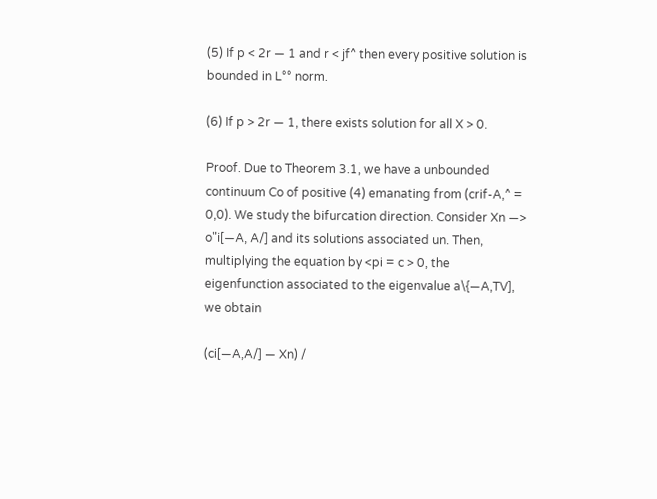(5) If p < 2r — 1 and r < jf^ then every positive solution is bounded in L°° norm.

(6) If p > 2r — 1, there exists solution for all X > 0.

Proof. Due to Theorem 3.1, we have a unbounded continuum Co of positive (4) emanating from (crif-A,^ = 0,0). We study the bifurcation direction. Consider Xn —> o"i[—A, A/] and its solutions associated un. Then, multiplying the equation by <pi = c > 0, the eigenfunction associated to the eigenvalue a\{—A,TV], we obtain

(ci[—A,A/] — Xn) /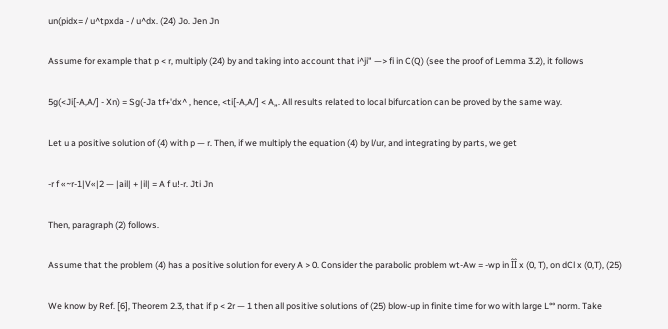un(pidx= / u^tpxda - / u^dx. (24) Jo. Jen Jn

Assume for example that p < r, multiply (24) by and taking into account that i^ji" —> fi in C(Q) (see the proof of Lemma 3.2), it follows

5g(<Ji[-A,A/] - Xn) = Sg(-Ja tf+'dx^ , hence, <ti[-A,A/] < A„. All results related to local bifurcation can be proved by the same way.

Let u a positive solution of (4) with p — r. Then, if we multiply the equation (4) by l/ur, and integrating by parts, we get

-r f «~r-1|V«|2 — |ail| + |il| = A f u!-r. Jti Jn

Then, paragraph (2) follows.

Assume that the problem (4) has a positive solution for every A > 0. Consider the parabolic problem wt-Aw = -wp in ÎÎ x (0, T), on dCl x (0,T), (25)

We know by Ref. [6], Theorem 2.3, that if p < 2r — 1 then all positive solutions of (25) blow-up in finite time for wo with large L°° norm. Take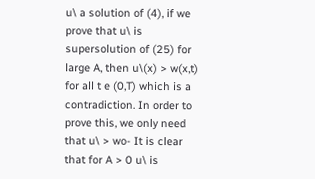u\ a solution of (4), if we prove that u\ is supersolution of (25) for large A, then u\(x) > w(x,t) for all t e (0,T) which is a contradiction. In order to prove this, we only need that u\ > wo- It is clear that for A > 0 u\ is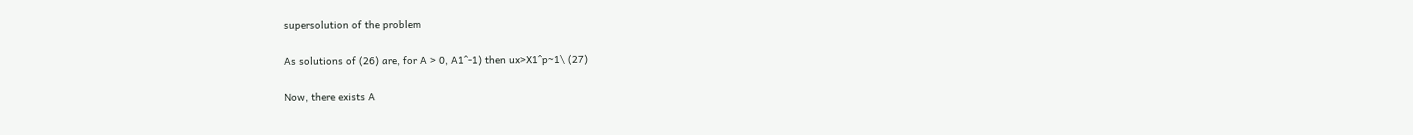supersolution of the problem

As solutions of (26) are, for A > 0, A1^-1) then ux>X1^p~1\ (27)

Now, there exists A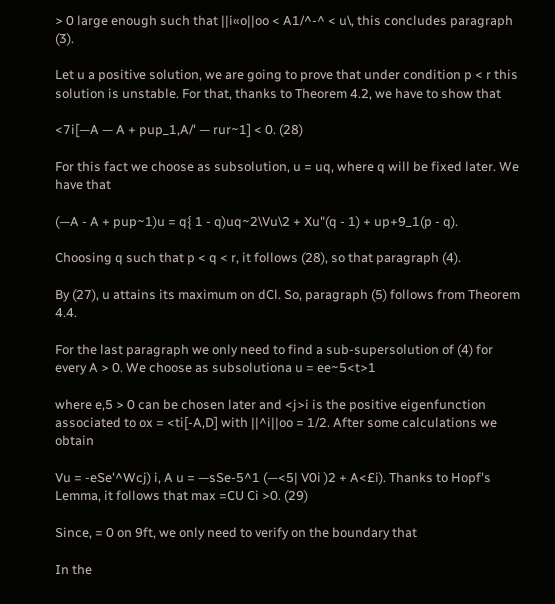> 0 large enough such that ||i«o||oo < A1/^-^ < u\, this concludes paragraph (3).

Let u a positive solution, we are going to prove that under condition p < r this solution is unstable. For that, thanks to Theorem 4.2, we have to show that

<7i[—A — A + pup_1,A/' — rur~1] < 0. (28)

For this fact we choose as subsolution, u = uq, where q will be fixed later. We have that

(—A - A + pup~1)u = q{ 1 - q)uq~2\Vu\2 + Xu"(q - 1) + up+9_1(p - q).

Choosing q such that p < q < r, it follows (28), so that paragraph (4).

By (27), u attains its maximum on dCl. So, paragraph (5) follows from Theorem 4.4.

For the last paragraph we only need to find a sub-supersolution of (4) for every A > 0. We choose as subsolutiona u = ee~5<t>1

where e,5 > 0 can be chosen later and <j>i is the positive eigenfunction associated to ox = <ti[-A,D] with ||^i||oo = 1/2. After some calculations we obtain

Vu = -eSe'^Wcj) i, A u = —sSe-5^1 (—<5| V0i )2 + A<£i). Thanks to Hopf's Lemma, it follows that max =CU Ci >0. (29)

Since, = 0 on 9ft, we only need to verify on the boundary that

In the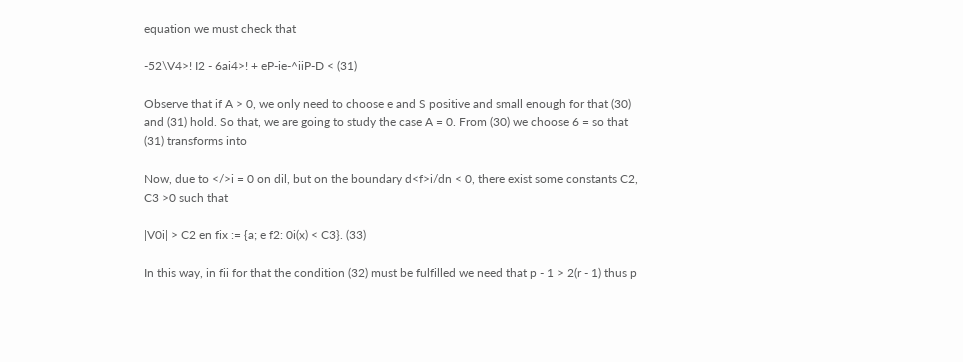equation we must check that

-52\V4>! I2 - 6ai4>! + eP-ie-^iiP-D < (31)

Observe that if A > 0, we only need to choose e and S positive and small enough for that (30) and (31) hold. So that, we are going to study the case A = 0. From (30) we choose 6 = so that (31) transforms into

Now, due to </>i = 0 on dil, but on the boundary d<f>i/dn < 0, there exist some constants C2, C3 >0 such that

|V0i| > C2 en fix := {a; e f2: 0i(x) < C3}. (33)

In this way, in fii for that the condition (32) must be fulfilled we need that p - 1 > 2(r - 1) thus p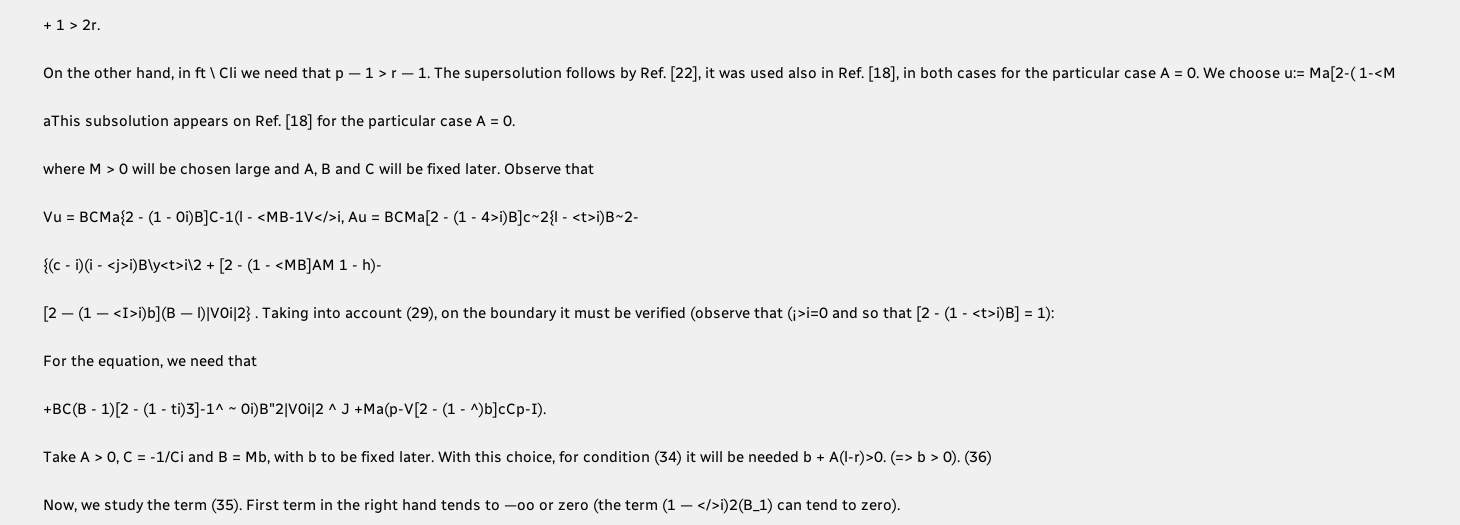+ 1 > 2r.

On the other hand, in ft \ Cli we need that p — 1 > r — 1. The supersolution follows by Ref. [22], it was used also in Ref. [18], in both cases for the particular case A = 0. We choose u:= Ma[2-( 1-<M

aThis subsolution appears on Ref. [18] for the particular case A = 0.

where M > 0 will be chosen large and A, B and C will be fixed later. Observe that

Vu = BCMa{2 - (1 - 0i)B]C-1(l - <MB-1V</>i, Au = BCMa[2 - (1 - 4>i)B]c~2{l - <t>i)B~2-

{(c - i)(i - <j>i)B\y<t>i\2 + [2 - (1 - <MB]AM 1 - h)-

[2 — (1 — <I>i)b](B — l)|V0i|2} . Taking into account (29), on the boundary it must be verified (observe that (¡>i=0 and so that [2 - (1 - <t>i)B] = 1):

For the equation, we need that

+BC(B - 1)[2 - (1 - ti)3]-1^ ~ 0i)B"2|V0i|2 ^ J +Ma(p-V[2 - (1 - ^)b]cCp-I).

Take A > 0, C = -1/Ci and B = Mb, with b to be fixed later. With this choice, for condition (34) it will be needed b + A(l-r)>0. (=> b > 0). (36)

Now, we study the term (35). First term in the right hand tends to —oo or zero (the term (1 — </>i)2(B_1) can tend to zero).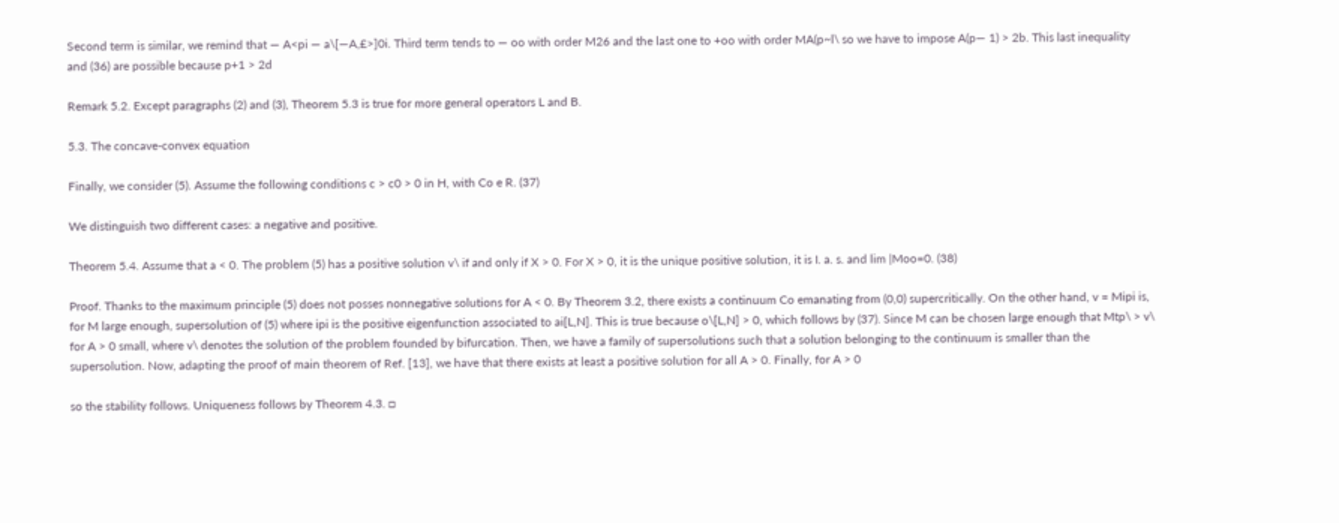Second term is similar, we remind that — A<pi — a\[—A,£>]0i. Third term tends to — oo with order M26 and the last one to +oo with order MA(p~l\ so we have to impose A(p— 1) > 2b. This last inequality and (36) are possible because p+1 > 2d

Remark 5.2. Except paragraphs (2) and (3), Theorem 5.3 is true for more general operators L and B.

5.3. The concave-convex equation

Finally, we consider (5). Assume the following conditions c > c0 > 0 in H, with Co e R. (37)

We distinguish two different cases: a negative and positive.

Theorem 5.4. Assume that a < 0. The problem (5) has a positive solution v\ if and only if X > 0. For X > 0, it is the unique positive solution, it is I. a. s. and lim |Moo=0. (38)

Proof. Thanks to the maximum principle (5) does not posses nonnegative solutions for A < 0. By Theorem 3.2, there exists a continuum Co emanating from (0,0) supercritically. On the other hand, v = Mipi is, for M large enough, supersolution of (5) where ipi is the positive eigenfunction associated to ai[L,N]. This is true because o\[L,N] > 0, which follows by (37). Since M can be chosen large enough that Mtp\ > v\ for A > 0 small, where v\ denotes the solution of the problem founded by bifurcation. Then, we have a family of supersolutions such that a solution belonging to the continuum is smaller than the supersolution. Now, adapting the proof of main theorem of Ref. [13], we have that there exists at least a positive solution for all A > 0. Finally, for A > 0

so the stability follows. Uniqueness follows by Theorem 4.3. □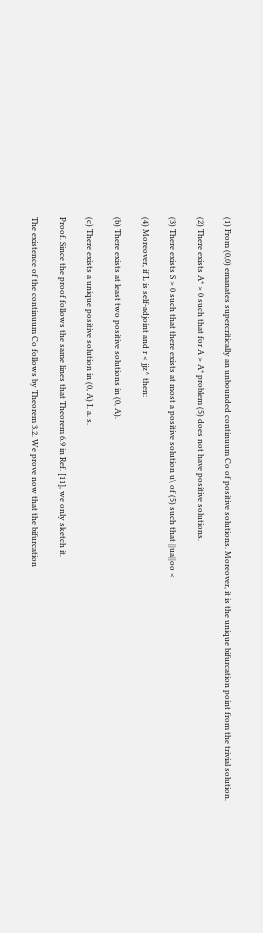(1) From (0,0) emanates supercritically an unbounded continuum Co of positive solutions. Moreover, it is the unique bifurcation point from the trivial solution.

(2) There exists A* > 0 such that for A > A* problem (5) does not have positive solutions.

(3) There exists S > 0 such that there exists at most a positive solution u\ of (5) such that ||ua||oo <

(4) Moreover, if L is self-adjoint and r < jjz^ then:

(b) There exists at least two positive solutions in (0, A).

(c) There exists a unique positive solution in (0, A) I. a. s.

Proof. Since the proof follows the same lines that Theorem 6.9 in Ref. [11], we only sketch it.

The existence of the continuum Co follows by Theorem 3.2. We prove now that the bifurcation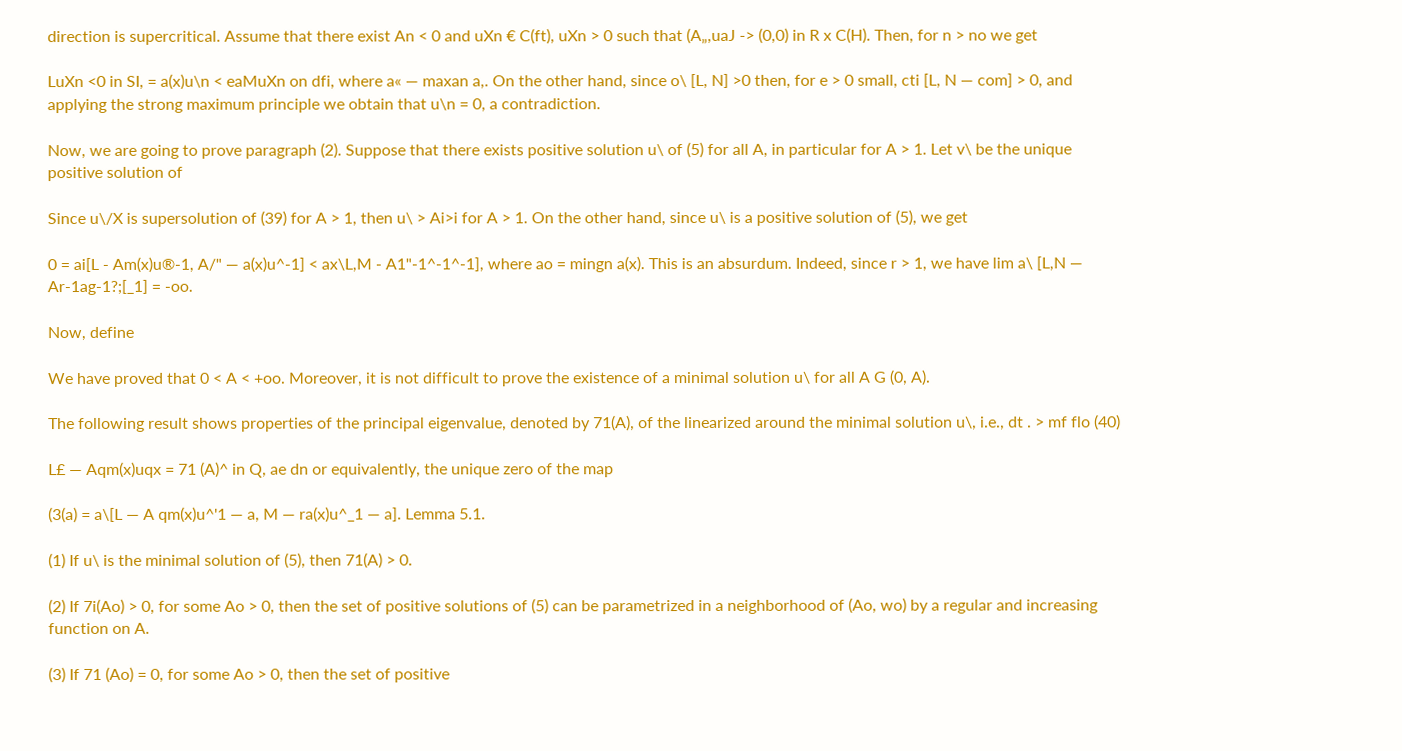direction is supercritical. Assume that there exist An < 0 and uXn € C(ft), uXn > 0 such that (A„,uaJ -> (0,0) in R x C(H). Then, for n > no we get

LuXn <0 in SI, = a(x)u\n < eaMuXn on dfi, where a« — maxan a,. On the other hand, since o\ [L, N] >0 then, for e > 0 small, cti [L, N — com] > 0, and applying the strong maximum principle we obtain that u\n = 0, a contradiction.

Now, we are going to prove paragraph (2). Suppose that there exists positive solution u\ of (5) for all A, in particular for A > 1. Let v\ be the unique positive solution of

Since u\/X is supersolution of (39) for A > 1, then u\ > Ai>i for A > 1. On the other hand, since u\ is a positive solution of (5), we get

0 = ai[L - Am(x)u®-1, A/" — a(x)u^-1] < ax\L,M - A1"-1^-1^-1], where ao = mingn a(x). This is an absurdum. Indeed, since r > 1, we have lim a\ [L,N — Ar-1ag-1?;[_1] = -oo.

Now, define

We have proved that 0 < A < +oo. Moreover, it is not difficult to prove the existence of a minimal solution u\ for all A G (0, A).

The following result shows properties of the principal eigenvalue, denoted by 71(A), of the linearized around the minimal solution u\, i.e., dt . > mf flo (40)

L£ — Aqm(x)uqx = 71 (A)^ in Q, ae dn or equivalently, the unique zero of the map

(3(a) = a\[L — A qm(x)u^'1 — a, M — ra(x)u^_1 — a]. Lemma 5.1.

(1) If u\ is the minimal solution of (5), then 71(A) > 0.

(2) If 7i(Ao) > 0, for some Ao > 0, then the set of positive solutions of (5) can be parametrized in a neighborhood of (Ao, wo) by a regular and increasing function on A.

(3) If 71 (Ao) = 0, for some Ao > 0, then the set of positive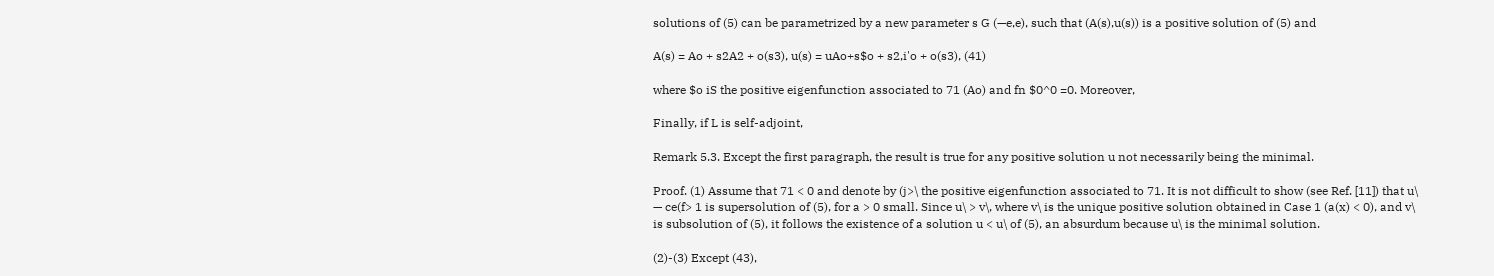solutions of (5) can be parametrized by a new parameter s G (—e,e), such that (A(s),u(s)) is a positive solution of (5) and

A(s) = Ao + s2A2 + o(s3), u(s) = uAo+s$o + s2,i'o + o(s3), (41)

where $o iS the positive eigenfunction associated to 71 (Ao) and fn $0^0 =0. Moreover,

Finally, if L is self-adjoint,

Remark 5.3. Except the first paragraph, the result is true for any positive solution u not necessarily being the minimal.

Proof. (1) Assume that 71 < 0 and denote by (j>\ the positive eigenfunction associated to 71. It is not difficult to show (see Ref. [11]) that u\ — ce(f> 1 is supersolution of (5), for a > 0 small. Since u\ > v\, where v\ is the unique positive solution obtained in Case 1 (a(x) < 0), and v\ is subsolution of (5), it follows the existence of a solution u < u\ of (5), an absurdum because u\ is the minimal solution.

(2)-(3) Except (43),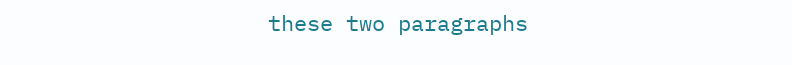these two paragraphs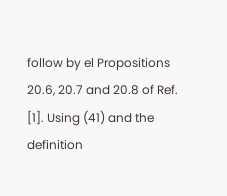follow by el Propositions 20.6, 20.7 and 20.8 of Ref. [1]. Using (41) and the definition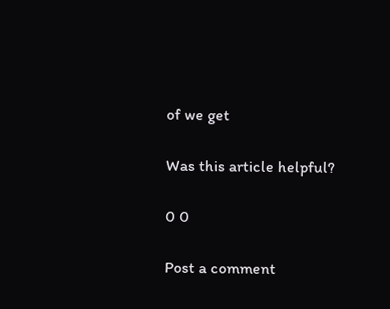of we get

Was this article helpful?

0 0

Post a comment